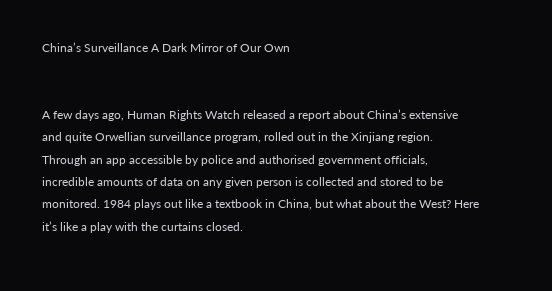China’s Surveillance A Dark Mirror of Our Own


A few days ago, Human Rights Watch released a report about China’s extensive and quite Orwellian surveillance program, rolled out in the Xinjiang region. Through an app accessible by police and authorised government officials, incredible amounts of data on any given person is collected and stored to be monitored. 1984 plays out like a textbook in China, but what about the West? Here it’s like a play with the curtains closed.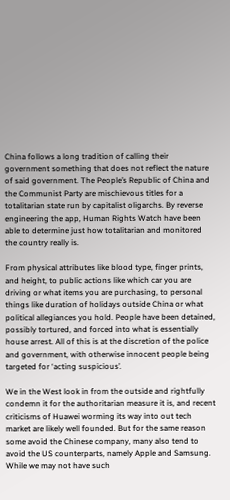China follows a long tradition of calling their government something that does not reflect the nature of said government. The People’s Republic of China and the Communist Party are mischievous titles for a totalitarian state run by capitalist oligarchs. By reverse engineering the app, Human Rights Watch have been able to determine just how totalitarian and monitored the country really is.

From physical attributes like blood type, finger prints, and height, to public actions like which car you are driving or what items you are purchasing, to personal things like duration of holidays outside China or what political allegiances you hold. People have been detained, possibly tortured, and forced into what is essentially house arrest. All of this is at the discretion of the police and government, with otherwise innocent people being targeted for ‘acting suspicious’.

We in the West look in from the outside and rightfully condemn it for the authoritarian measure it is, and recent criticisms of Huawei worming its way into out tech market are likely well founded. But for the same reason some avoid the Chinese company, many also tend to avoid the US counterparts, namely Apple and Samsung. While we may not have such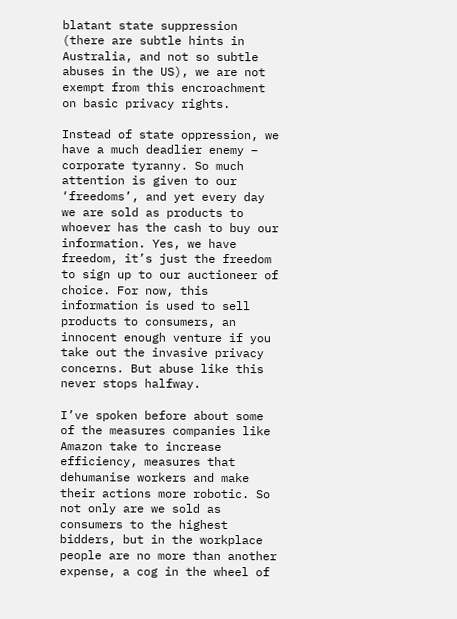blatant state suppression (there are subtle hints in Australia, and not so subtle abuses in the US), we are not exempt from this encroachment on basic privacy rights.

Instead of state oppression, we have a much deadlier enemy – corporate tyranny. So much attention is given to our ‘freedoms’, and yet every day we are sold as products to whoever has the cash to buy our information. Yes, we have freedom, it’s just the freedom to sign up to our auctioneer of choice. For now, this information is used to sell products to consumers, an innocent enough venture if you take out the invasive privacy concerns. But abuse like this never stops halfway.

I’ve spoken before about some of the measures companies like Amazon take to increase efficiency, measures that dehumanise workers and make their actions more robotic. So not only are we sold as consumers to the highest bidders, but in the workplace  people are no more than another expense, a cog in the wheel of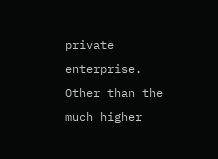private enterprise. Other than the much higher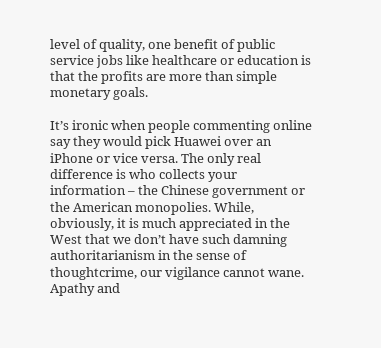level of quality, one benefit of public service jobs like healthcare or education is that the profits are more than simple monetary goals.

It’s ironic when people commenting online say they would pick Huawei over an iPhone or vice versa. The only real difference is who collects your information – the Chinese government or the American monopolies. While, obviously, it is much appreciated in the West that we don’t have such damning authoritarianism in the sense of thoughtcrime, our vigilance cannot wane. Apathy and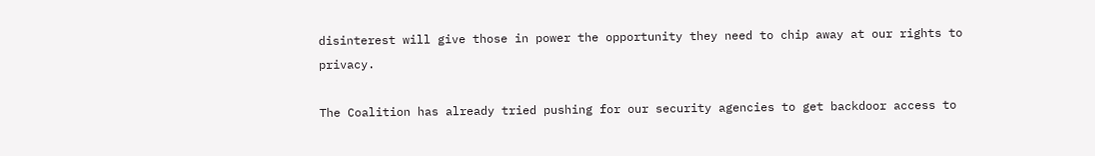disinterest will give those in power the opportunity they need to chip away at our rights to privacy.

The Coalition has already tried pushing for our security agencies to get backdoor access to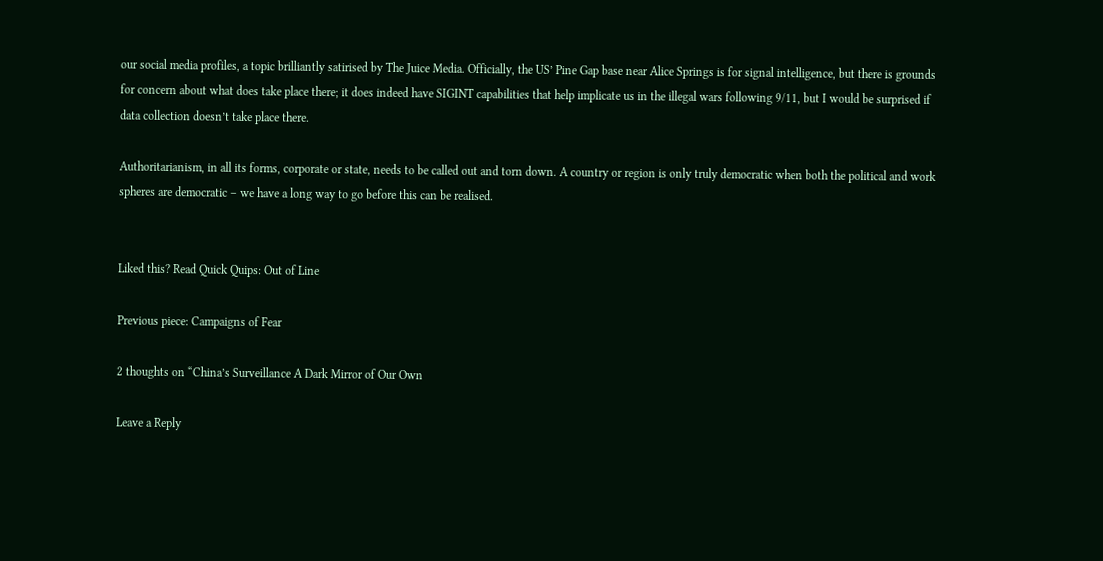our social media profiles, a topic brilliantly satirised by The Juice Media. Officially, the US’ Pine Gap base near Alice Springs is for signal intelligence, but there is grounds for concern about what does take place there; it does indeed have SIGINT capabilities that help implicate us in the illegal wars following 9/11, but I would be surprised if data collection doesn’t take place there.

Authoritarianism, in all its forms, corporate or state, needs to be called out and torn down. A country or region is only truly democratic when both the political and work spheres are democratic – we have a long way to go before this can be realised.


Liked this? Read Quick Quips: Out of Line

Previous piece: Campaigns of Fear

2 thoughts on “China’s Surveillance A Dark Mirror of Our Own

Leave a Reply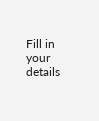Fill in your details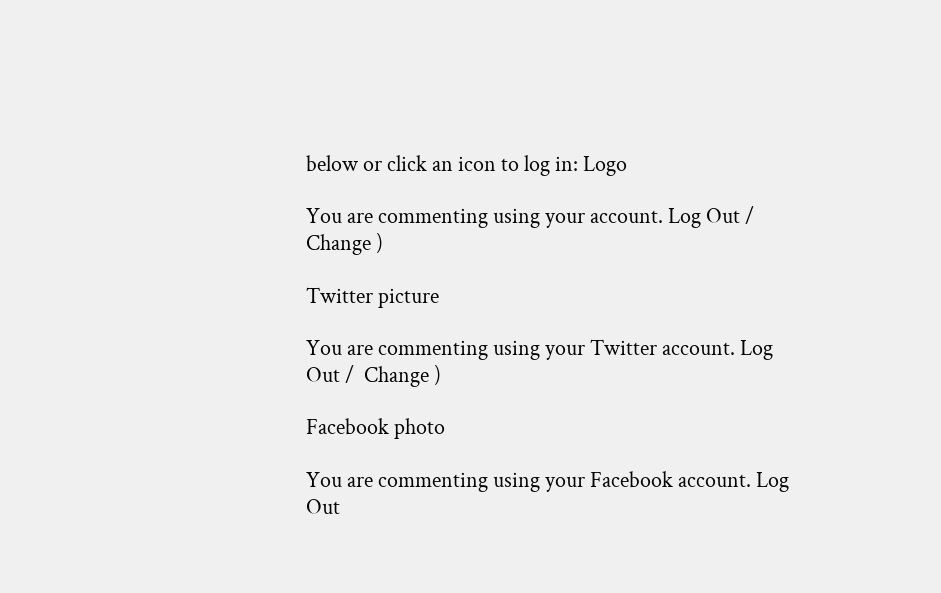below or click an icon to log in: Logo

You are commenting using your account. Log Out /  Change )

Twitter picture

You are commenting using your Twitter account. Log Out /  Change )

Facebook photo

You are commenting using your Facebook account. Log Out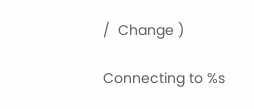/  Change )

Connecting to %s